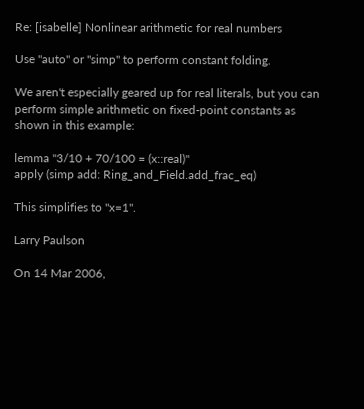Re: [isabelle] Nonlinear arithmetic for real numbers

Use "auto" or "simp" to perform constant folding.

We aren't especially geared up for real literals, but you can perform simple arithmetic on fixed-point constants as shown in this example:

lemma "3/10 + 70/100 = (x::real)"
apply (simp add: Ring_and_Field.add_frac_eq)

This simplifies to "x=1".

Larry Paulson

On 14 Mar 2006,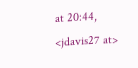at 20:44, <jdavis27 at>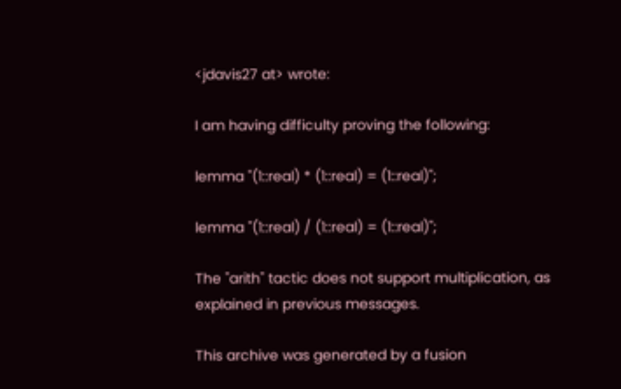<jdavis27 at> wrote:

I am having difficulty proving the following:

lemma "(1::real) * (1::real) = (1::real)";

lemma "(1::real) / (1::real) = (1::real)";

The "arith" tactic does not support multiplication, as
explained in previous messages.

This archive was generated by a fusion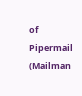of Pipermail (Mailman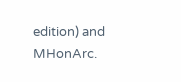edition) and MHonArc.